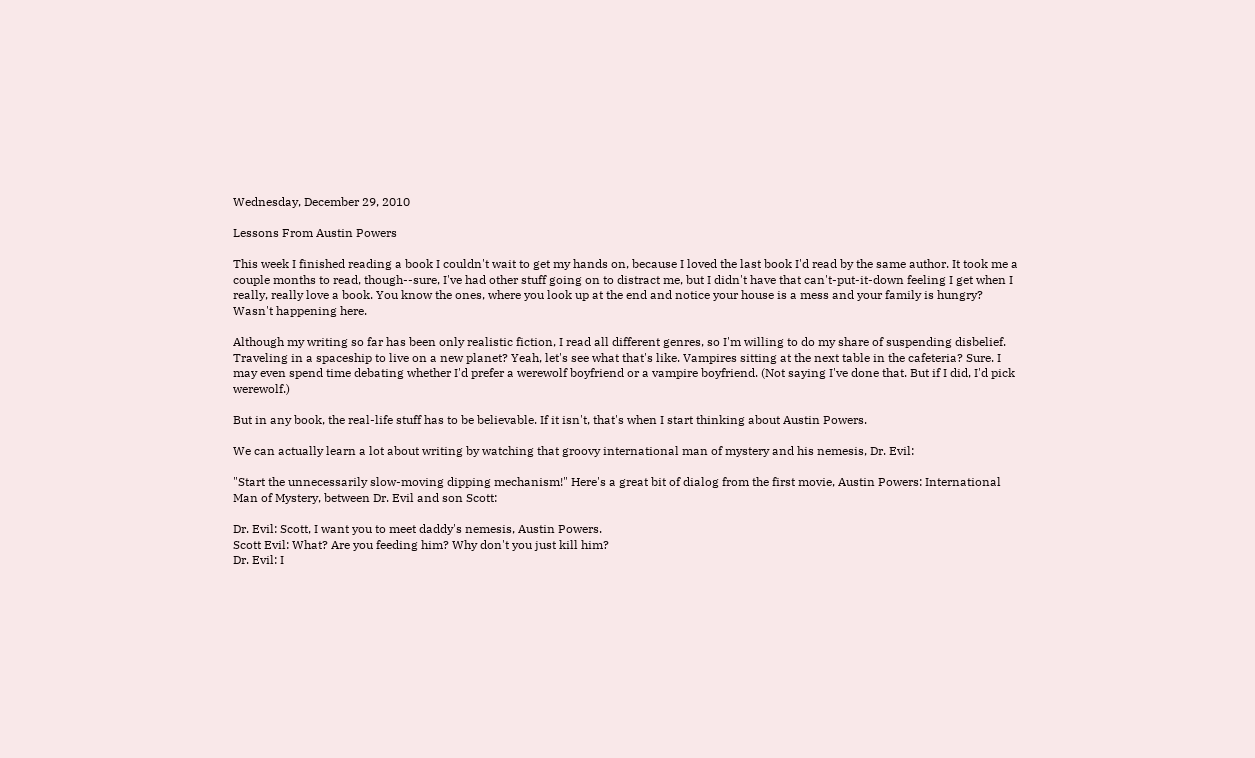Wednesday, December 29, 2010

Lessons From Austin Powers

This week I finished reading a book I couldn't wait to get my hands on, because I loved the last book I'd read by the same author. It took me a couple months to read, though--sure, I've had other stuff going on to distract me, but I didn't have that can't-put-it-down feeling I get when I really, really love a book. You know the ones, where you look up at the end and notice your house is a mess and your family is hungry? Wasn't happening here.

Although my writing so far has been only realistic fiction, I read all different genres, so I'm willing to do my share of suspending disbelief. Traveling in a spaceship to live on a new planet? Yeah, let's see what that's like. Vampires sitting at the next table in the cafeteria? Sure. I may even spend time debating whether I'd prefer a werewolf boyfriend or a vampire boyfriend. (Not saying I've done that. But if I did, I'd pick werewolf.)

But in any book, the real-life stuff has to be believable. If it isn't, that's when I start thinking about Austin Powers.

We can actually learn a lot about writing by watching that groovy international man of mystery and his nemesis, Dr. Evil:

"Start the unnecessarily slow-moving dipping mechanism!" Here's a great bit of dialog from the first movie, Austin Powers: International Man of Mystery, between Dr. Evil and son Scott:

Dr. Evil: Scott, I want you to meet daddy's nemesis, Austin Powers.
Scott Evil: What? Are you feeding him? Why don't you just kill him?
Dr. Evil: I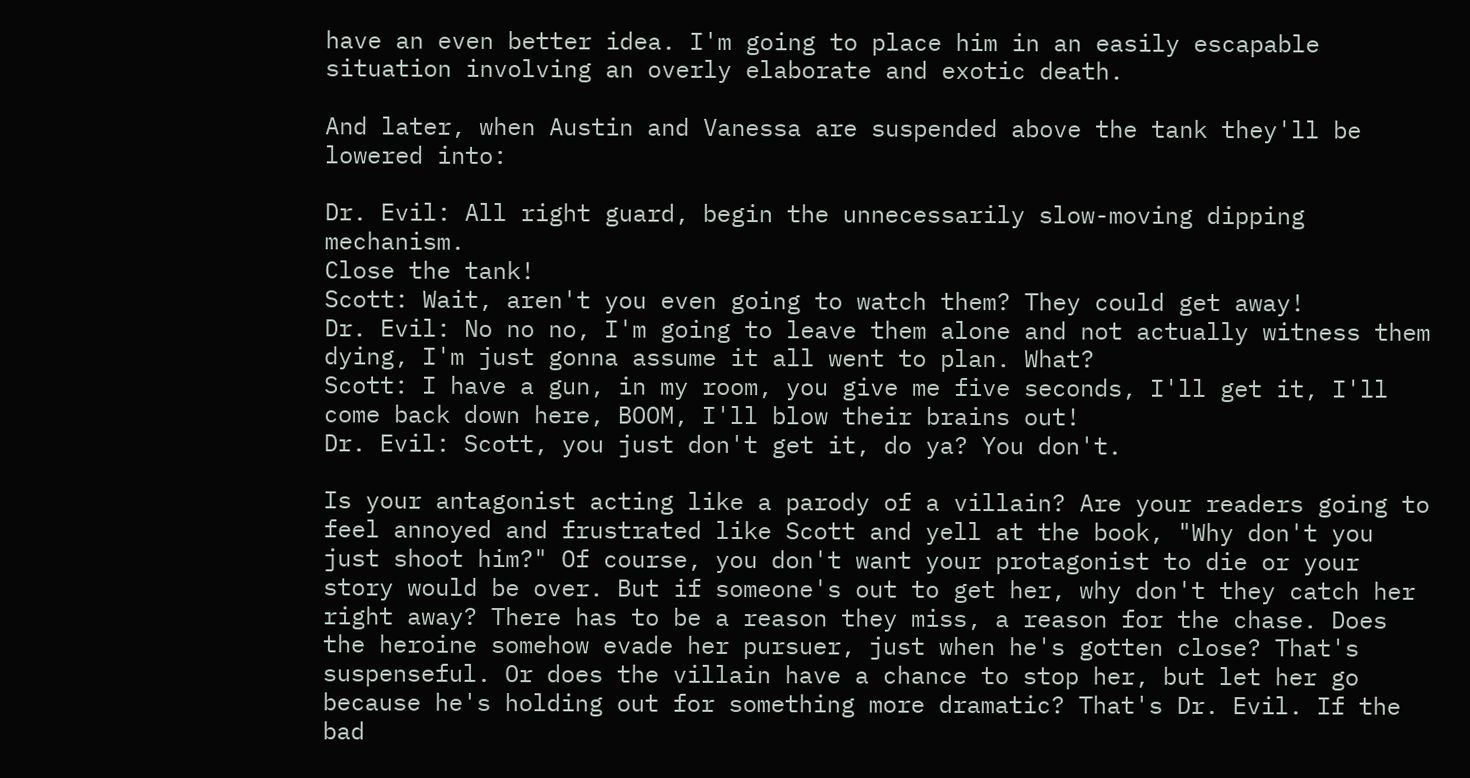have an even better idea. I'm going to place him in an easily escapable situation involving an overly elaborate and exotic death.

And later, when Austin and Vanessa are suspended above the tank they'll be lowered into:

Dr. Evil: All right guard, begin the unnecessarily slow-moving dipping mechanism.
Close the tank!
Scott: Wait, aren't you even going to watch them? They could get away!
Dr. Evil: No no no, I'm going to leave them alone and not actually witness them dying, I'm just gonna assume it all went to plan. What?
Scott: I have a gun, in my room, you give me five seconds, I'll get it, I'll come back down here, BOOM, I'll blow their brains out!
Dr. Evil: Scott, you just don't get it, do ya? You don't.

Is your antagonist acting like a parody of a villain? Are your readers going to feel annoyed and frustrated like Scott and yell at the book, "Why don't you just shoot him?" Of course, you don't want your protagonist to die or your story would be over. But if someone's out to get her, why don't they catch her right away? There has to be a reason they miss, a reason for the chase. Does the heroine somehow evade her pursuer, just when he's gotten close? That's suspenseful. Or does the villain have a chance to stop her, but let her go because he's holding out for something more dramatic? That's Dr. Evil. If the bad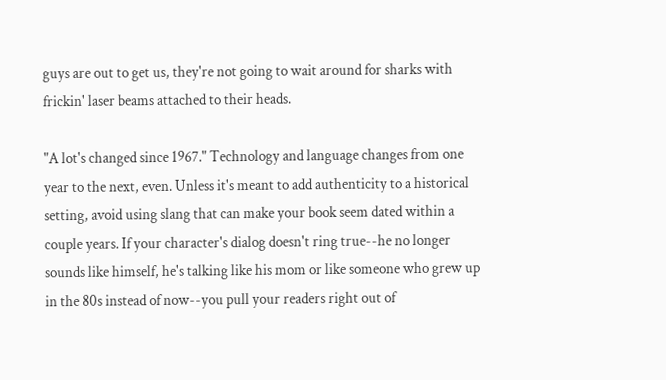guys are out to get us, they're not going to wait around for sharks with frickin' laser beams attached to their heads.

"A lot's changed since 1967." Technology and language changes from one year to the next, even. Unless it's meant to add authenticity to a historical setting, avoid using slang that can make your book seem dated within a couple years. If your character's dialog doesn't ring true--he no longer sounds like himself, he's talking like his mom or like someone who grew up in the 80s instead of now--you pull your readers right out of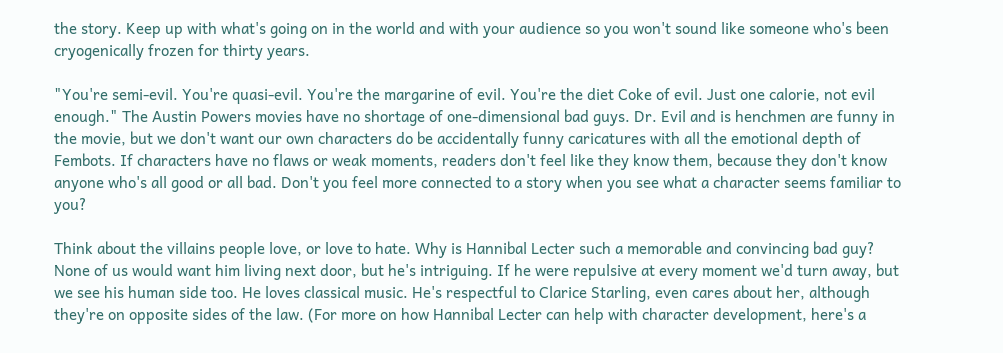the story. Keep up with what's going on in the world and with your audience so you won't sound like someone who's been cryogenically frozen for thirty years.

"You're semi-evil. You're quasi-evil. You're the margarine of evil. You're the diet Coke of evil. Just one calorie, not evil enough." The Austin Powers movies have no shortage of one-dimensional bad guys. Dr. Evil and is henchmen are funny in the movie, but we don't want our own characters do be accidentally funny caricatures with all the emotional depth of Fembots. If characters have no flaws or weak moments, readers don't feel like they know them, because they don't know anyone who's all good or all bad. Don't you feel more connected to a story when you see what a character seems familiar to you?

Think about the villains people love, or love to hate. Why is Hannibal Lecter such a memorable and convincing bad guy? None of us would want him living next door, but he's intriguing. If he were repulsive at every moment we'd turn away, but we see his human side too. He loves classical music. He's respectful to Clarice Starling, even cares about her, although they're on opposite sides of the law. (For more on how Hannibal Lecter can help with character development, here's a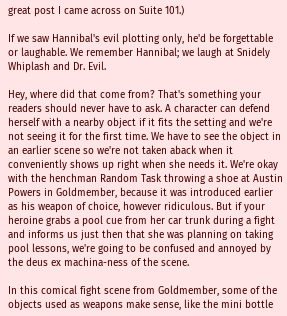great post I came across on Suite 101.)

If we saw Hannibal's evil plotting only, he'd be forgettable or laughable. We remember Hannibal; we laugh at Snidely Whiplash and Dr. Evil.

Hey, where did that come from? That's something your readers should never have to ask. A character can defend herself with a nearby object if it fits the setting and we're not seeing it for the first time. We have to see the object in an earlier scene so we're not taken aback when it conveniently shows up right when she needs it. We're okay with the henchman Random Task throwing a shoe at Austin Powers in Goldmember, because it was introduced earlier as his weapon of choice, however ridiculous. But if your heroine grabs a pool cue from her car trunk during a fight and informs us just then that she was planning on taking pool lessons, we're going to be confused and annoyed by the deus ex machina-ness of the scene.

In this comical fight scene from Goldmember, some of the objects used as weapons make sense, like the mini bottle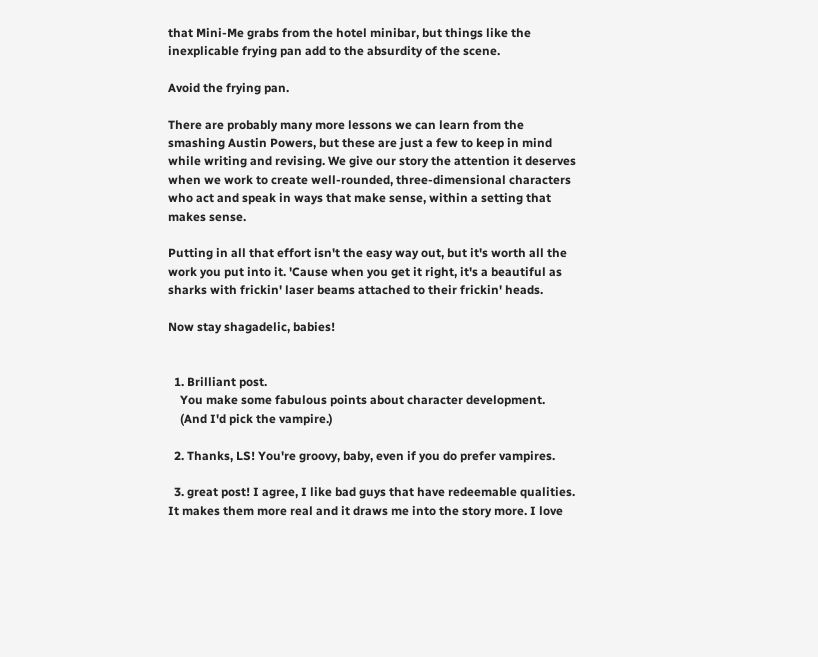that Mini-Me grabs from the hotel minibar, but things like the inexplicable frying pan add to the absurdity of the scene.

Avoid the frying pan.

There are probably many more lessons we can learn from the smashing Austin Powers, but these are just a few to keep in mind while writing and revising. We give our story the attention it deserves when we work to create well-rounded, three-dimensional characters who act and speak in ways that make sense, within a setting that makes sense.

Putting in all that effort isn't the easy way out, but it's worth all the work you put into it. 'Cause when you get it right, it's a beautiful as sharks with frickin' laser beams attached to their frickin' heads.

Now stay shagadelic, babies!


  1. Brilliant post.
    You make some fabulous points about character development.
    (And I'd pick the vampire.)

  2. Thanks, LS! You're groovy, baby, even if you do prefer vampires.

  3. great post! I agree, I like bad guys that have redeemable qualities. It makes them more real and it draws me into the story more. I love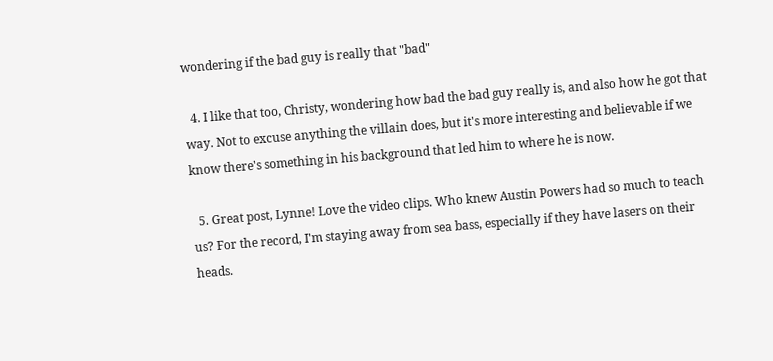wondering if the bad guy is really that "bad"

  4. I like that too, Christy, wondering how bad the bad guy really is, and also how he got that way. Not to excuse anything the villain does, but it's more interesting and believable if we know there's something in his background that led him to where he is now.

  5. Great post, Lynne! Love the video clips. Who knew Austin Powers had so much to teach us? For the record, I'm staying away from sea bass, especially if they have lasers on their heads.